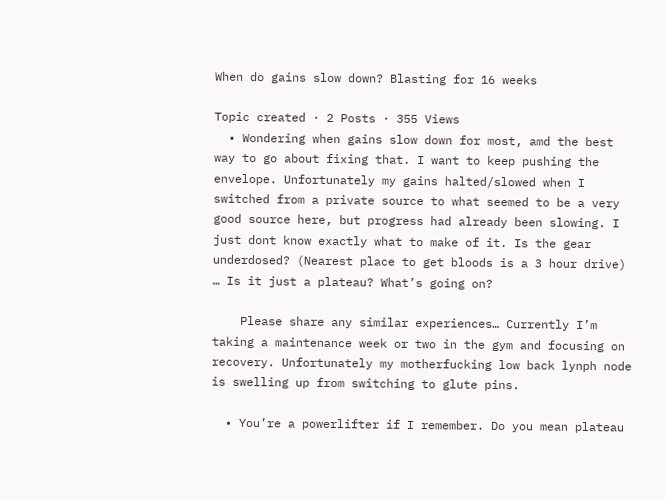When do gains slow down? Blasting for 16 weeks

Topic created · 2 Posts · 355 Views
  • Wondering when gains slow down for most, amd the best way to go about fixing that. I want to keep pushing the envelope. Unfortunately my gains halted/slowed when I switched from a private source to what seemed to be a very good source here, but progress had already been slowing. I just dont know exactly what to make of it. Is the gear underdosed? (Nearest place to get bloods is a 3 hour drive) … Is it just a plateau? What’s going on?

    Please share any similar experiences… Currently I’m taking a maintenance week or two in the gym and focusing on recovery. Unfortunately my motherfucking low back lynph node is swelling up from switching to glute pins.

  • You’re a powerlifter if I remember. Do you mean plateau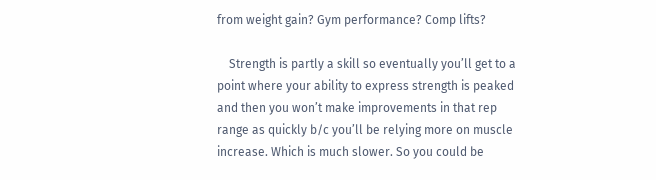from weight gain? Gym performance? Comp lifts?

    Strength is partly a skill so eventually you’ll get to a point where your ability to express strength is peaked and then you won’t make improvements in that rep range as quickly b/c you’ll be relying more on muscle increase. Which is much slower. So you could be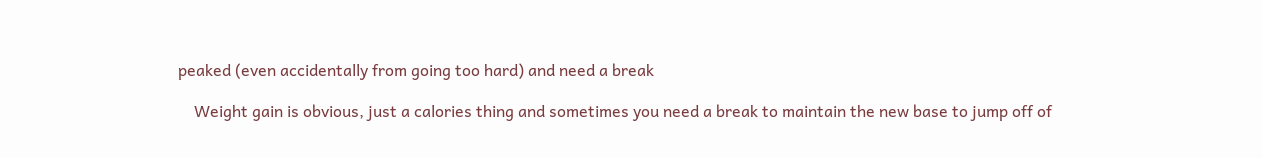peaked (even accidentally from going too hard) and need a break

    Weight gain is obvious, just a calories thing and sometimes you need a break to maintain the new base to jump off of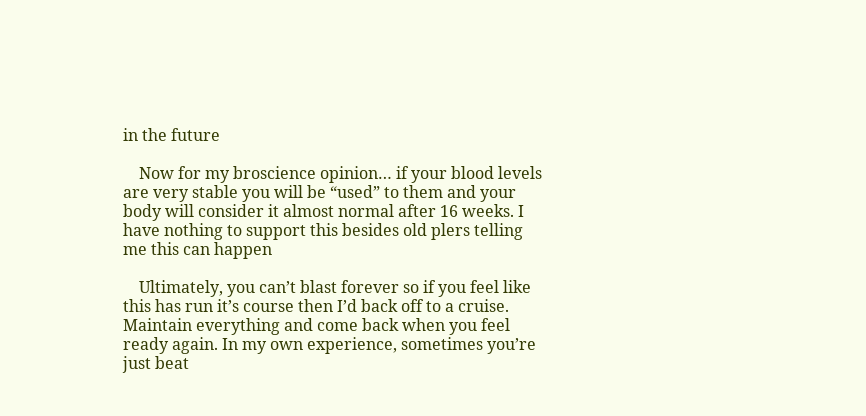in the future

    Now for my broscience opinion… if your blood levels are very stable you will be “used” to them and your body will consider it almost normal after 16 weeks. I have nothing to support this besides old plers telling me this can happen

    Ultimately, you can’t blast forever so if you feel like this has run it’s course then I’d back off to a cruise. Maintain everything and come back when you feel ready again. In my own experience, sometimes you’re just beat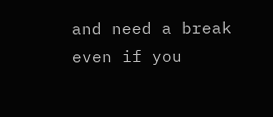and need a break even if you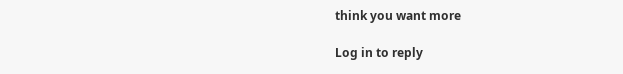think you want more

Log in to reply